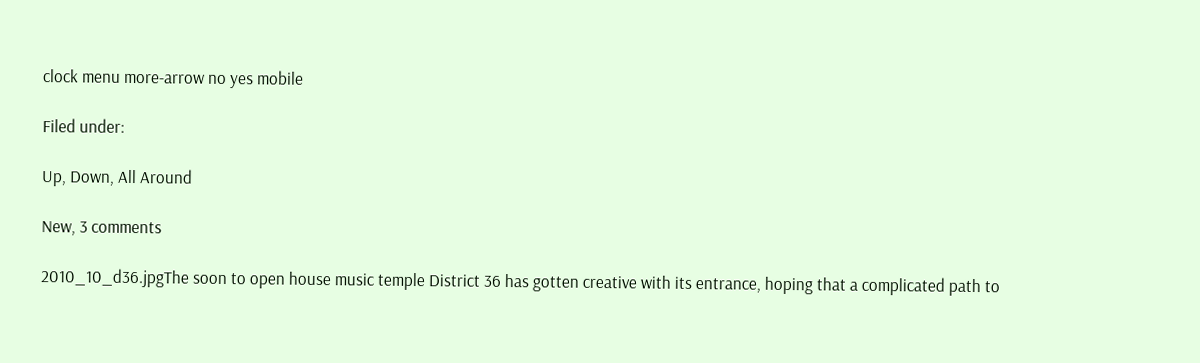clock menu more-arrow no yes mobile

Filed under:

Up, Down, All Around

New, 3 comments

2010_10_d36.jpgThe soon to open house music temple District 36 has gotten creative with its entrance, hoping that a complicated path to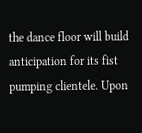the dance floor will build anticipation for its fist pumping clientele. Upon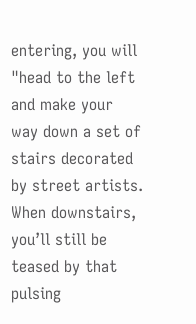entering, you will "head to the left and make your way down a set of stairs decorated by street artists. When downstairs, you’ll still be teased by that pulsing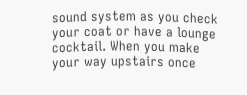sound system as you check your coat or have a lounge cocktail. When you make your way upstairs once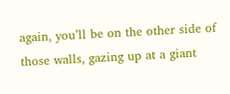again, you’ll be on the other side of those walls, gazing up at a giant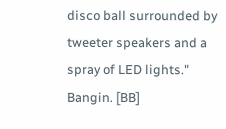disco ball surrounded by tweeter speakers and a spray of LED lights." Bangin. [BB]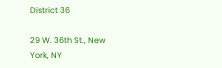District 36

29 W. 36th St., New York, NY